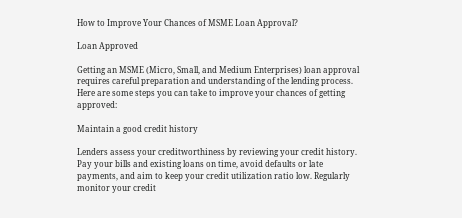How to Improve Your Chances of MSME Loan Approval?

Loan Approved

Getting an MSME (Micro, Small, and Medium Enterprises) loan approval requires careful preparation and understanding of the lending process. Here are some steps you can take to improve your chances of getting approved:

Maintain a good credit history

Lenders assess your creditworthiness by reviewing your credit history. Pay your bills and existing loans on time, avoid defaults or late payments, and aim to keep your credit utilization ratio low. Regularly monitor your credit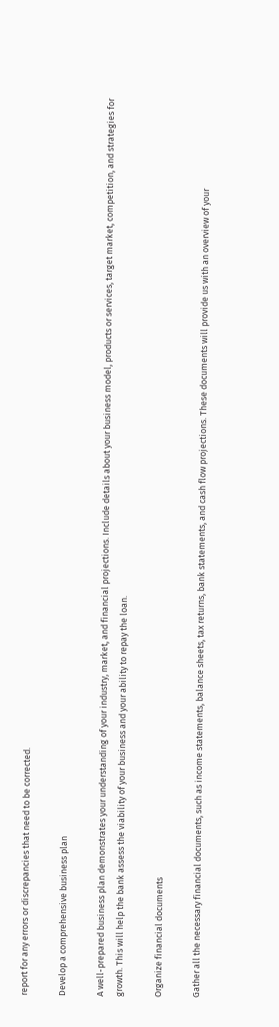report for any errors or discrepancies that need to be corrected.

Develop a comprehensive business plan

A well-prepared business plan demonstrates your understanding of your industry, market, and financial projections. Include details about your business model, products or services, target market, competition, and strategies for growth. This will help the bank assess the viability of your business and your ability to repay the loan.

Organize financial documents

Gather all the necessary financial documents, such as income statements, balance sheets, tax returns, bank statements, and cash flow projections. These documents will provide us with an overview of your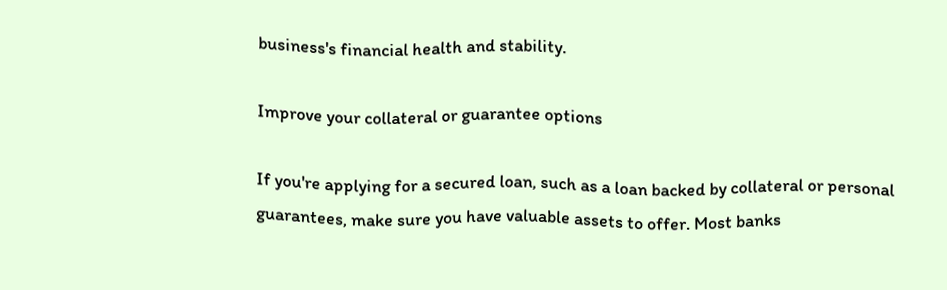business's financial health and stability.

Improve your collateral or guarantee options

If you're applying for a secured loan, such as a loan backed by collateral or personal guarantees, make sure you have valuable assets to offer. Most banks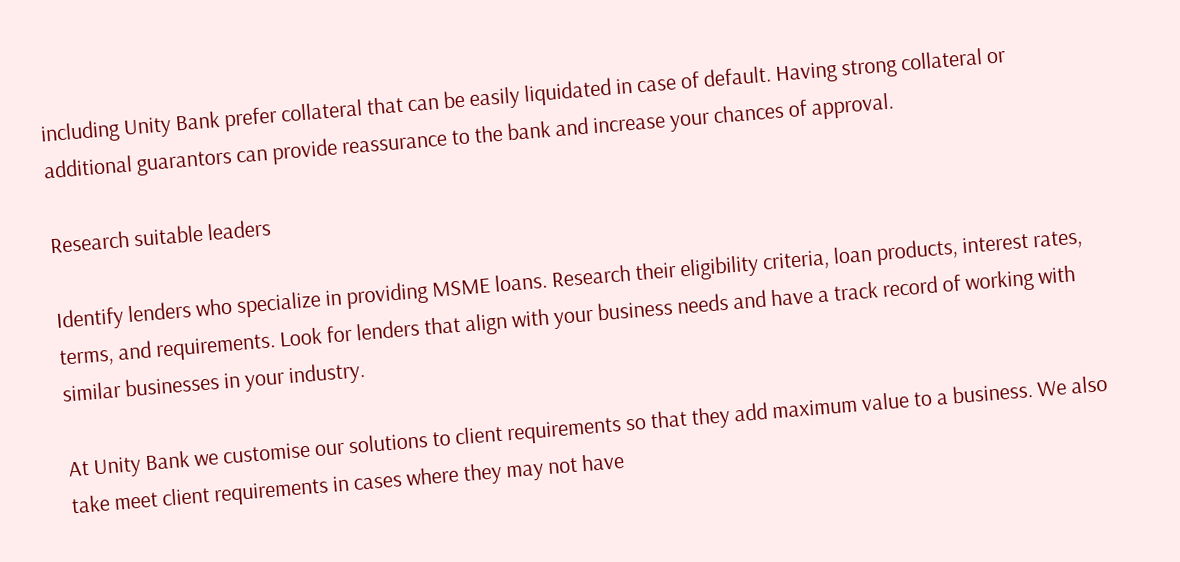including Unity Bank prefer collateral that can be easily liquidated in case of default. Having strong collateral or additional guarantors can provide reassurance to the bank and increase your chances of approval.

Research suitable leaders

Identify lenders who specialize in providing MSME loans. Research their eligibility criteria, loan products, interest rates, terms, and requirements. Look for lenders that align with your business needs and have a track record of working with similar businesses in your industry.

At Unity Bank we customise our solutions to client requirements so that they add maximum value to a business. We also take meet client requirements in cases where they may not have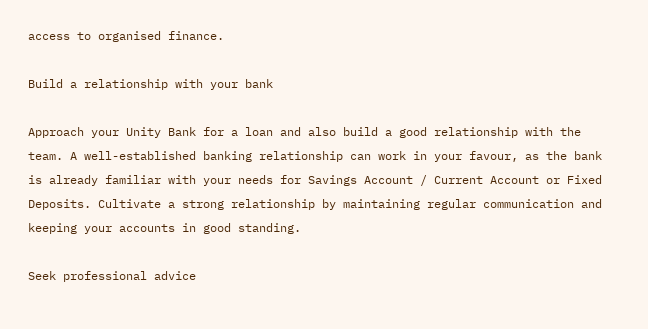access to organised finance.

Build a relationship with your bank

Approach your Unity Bank for a loan and also build a good relationship with the team. A well-established banking relationship can work in your favour, as the bank is already familiar with your needs for Savings Account / Current Account or Fixed Deposits. Cultivate a strong relationship by maintaining regular communication and keeping your accounts in good standing.

Seek professional advice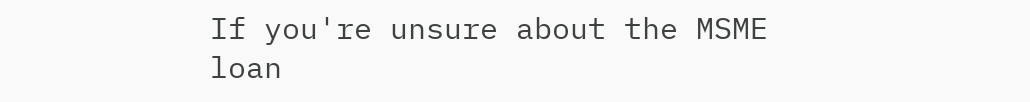If you're unsure about the MSME loan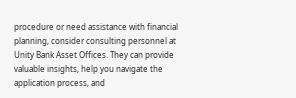procedure or need assistance with financial planning, consider consulting personnel at Unity Bank Asset Offices. They can provide valuable insights, help you navigate the application process, and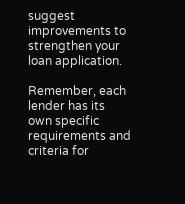suggest improvements to strengthen your loan application.

Remember, each lender has its own specific requirements and criteria for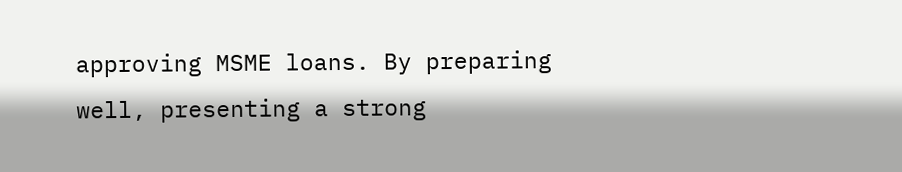approving MSME loans. By preparing well, presenting a strong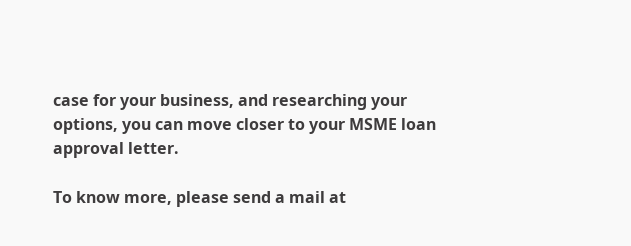case for your business, and researching your options, you can move closer to your MSME loan approval letter.

To know more, please send a mail at